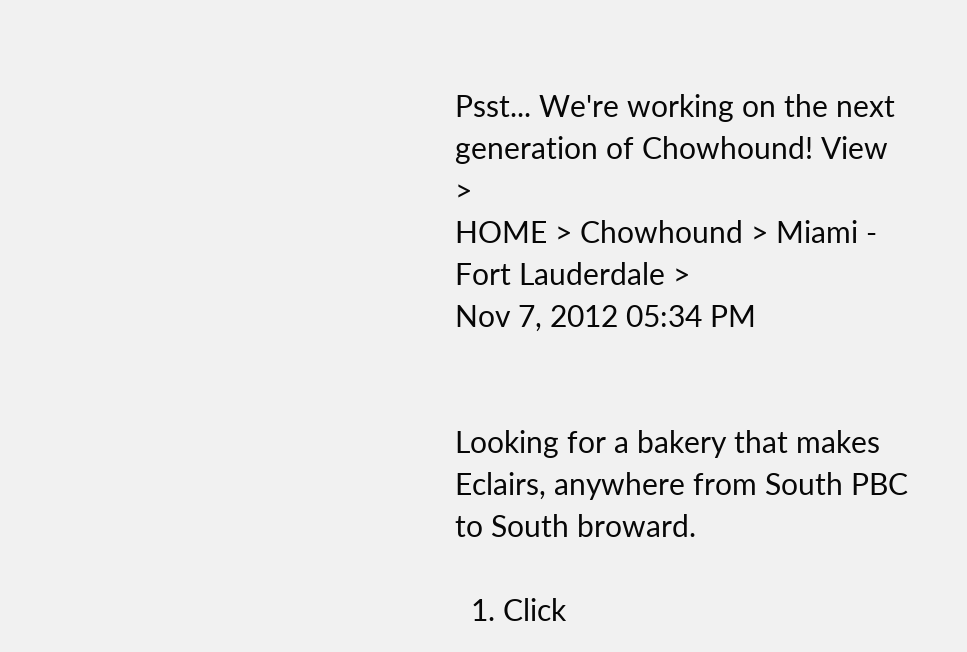Psst... We're working on the next generation of Chowhound! View >
HOME > Chowhound > Miami - Fort Lauderdale >
Nov 7, 2012 05:34 PM


Looking for a bakery that makes Eclairs, anywhere from South PBC to South broward.

  1. Click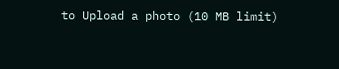to Upload a photo (10 MB limit)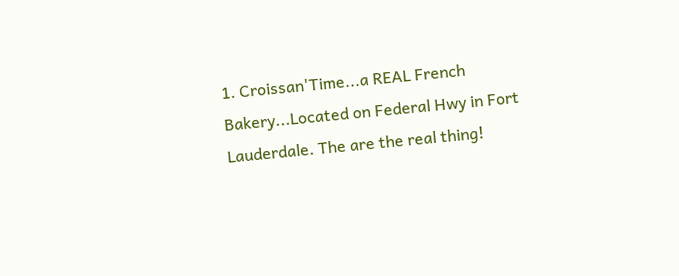1. Croissan'Time...a REAL French Bakery...Located on Federal Hwy in Fort Lauderdale. The are the real thing!